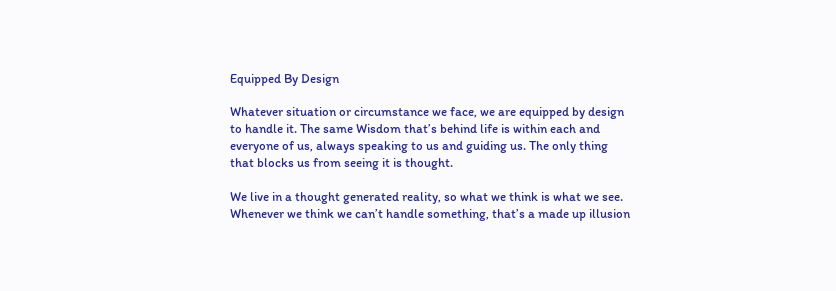Equipped By Design

Whatever situation or circumstance we face, we are equipped by design to handle it. The same Wisdom that’s behind life is within each and everyone of us, always speaking to us and guiding us. The only thing that blocks us from seeing it is thought.

We live in a thought generated reality, so what we think is what we see. Whenever we think we can’t handle something, that’s a made up illusion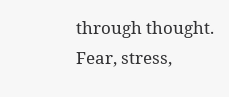through thought. Fear, stress,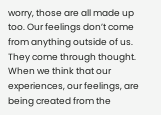worry, those are all made up too. Our feelings don’t come from anything outside of us. They come through thought. When we think that our experiences, our feelings, are being created from the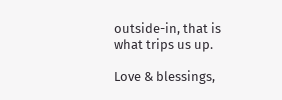outside-in, that is what trips us up.

Love & blessings,